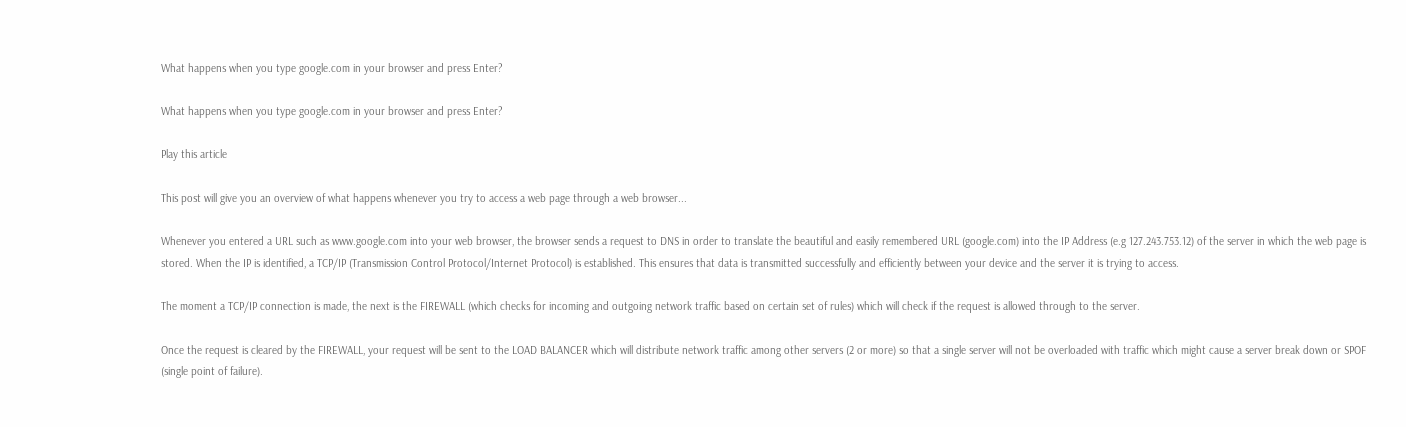What happens when you type google.com in your browser and press Enter?

What happens when you type google.com in your browser and press Enter?

Play this article

This post will give you an overview of what happens whenever you try to access a web page through a web browser...

Whenever you entered a URL such as www.google.com into your web browser, the browser sends a request to DNS in order to translate the beautiful and easily remembered URL (google.com) into the IP Address (e.g 127.243.753.12) of the server in which the web page is stored. When the IP is identified, a TCP/IP (Transmission Control Protocol/Internet Protocol) is established. This ensures that data is transmitted successfully and efficiently between your device and the server it is trying to access.

The moment a TCP/IP connection is made, the next is the FIREWALL (which checks for incoming and outgoing network traffic based on certain set of rules) which will check if the request is allowed through to the server.

Once the request is cleared by the FIREWALL, your request will be sent to the LOAD BALANCER which will distribute network traffic among other servers (2 or more) so that a single server will not be overloaded with traffic which might cause a server break down or SPOF (single point of failure).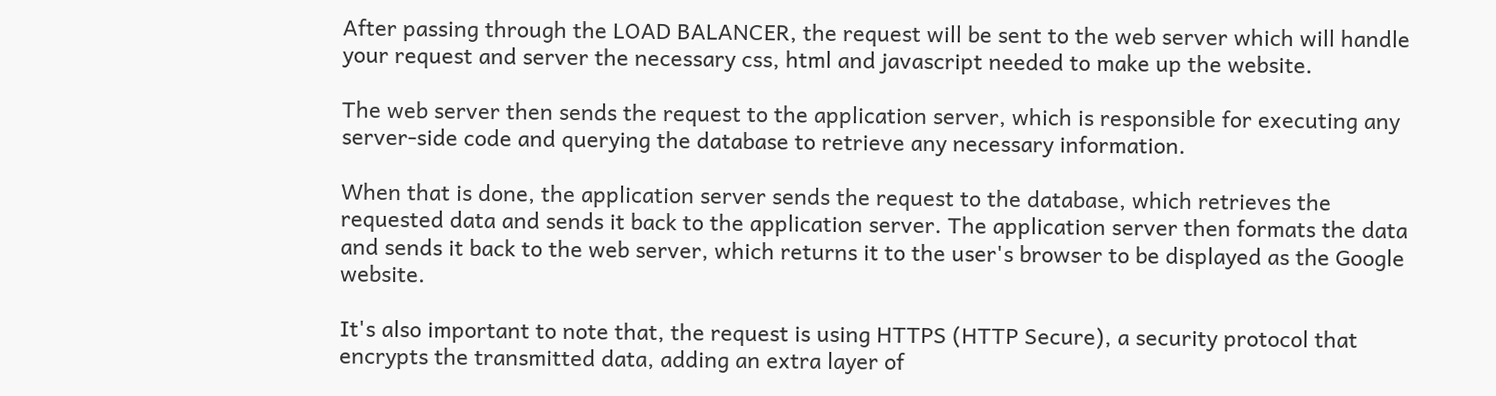After passing through the LOAD BALANCER, the request will be sent to the web server which will handle your request and server the necessary css, html and javascript needed to make up the website.

The web server then sends the request to the application server, which is responsible for executing any server-side code and querying the database to retrieve any necessary information.

When that is done, the application server sends the request to the database, which retrieves the requested data and sends it back to the application server. The application server then formats the data and sends it back to the web server, which returns it to the user's browser to be displayed as the Google website.

It's also important to note that, the request is using HTTPS (HTTP Secure), a security protocol that encrypts the transmitted data, adding an extra layer of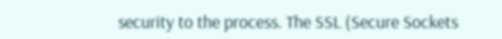security to the process. The SSL (Secure Sockets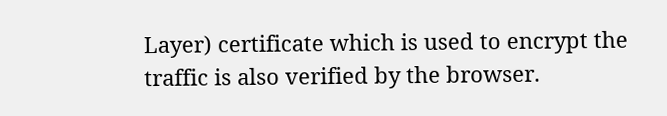Layer) certificate which is used to encrypt the traffic is also verified by the browser.